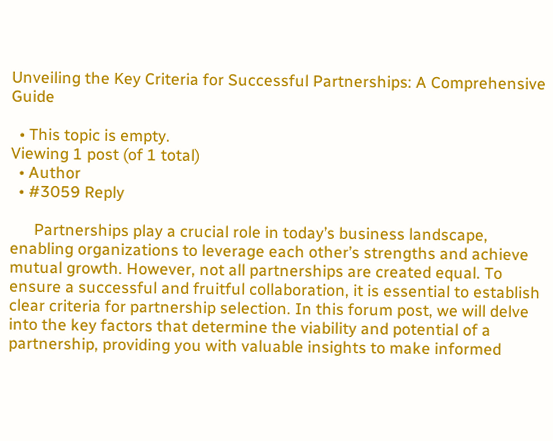Unveiling the Key Criteria for Successful Partnerships: A Comprehensive Guide

  • This topic is empty.
Viewing 1 post (of 1 total)
  • Author
  • #3059 Reply

      Partnerships play a crucial role in today’s business landscape, enabling organizations to leverage each other’s strengths and achieve mutual growth. However, not all partnerships are created equal. To ensure a successful and fruitful collaboration, it is essential to establish clear criteria for partnership selection. In this forum post, we will delve into the key factors that determine the viability and potential of a partnership, providing you with valuable insights to make informed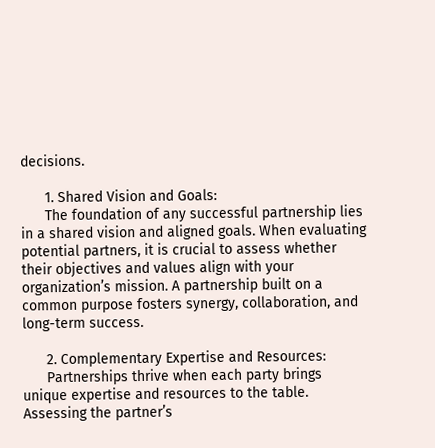decisions.

      1. Shared Vision and Goals:
      The foundation of any successful partnership lies in a shared vision and aligned goals. When evaluating potential partners, it is crucial to assess whether their objectives and values align with your organization’s mission. A partnership built on a common purpose fosters synergy, collaboration, and long-term success.

      2. Complementary Expertise and Resources:
      Partnerships thrive when each party brings unique expertise and resources to the table. Assessing the partner’s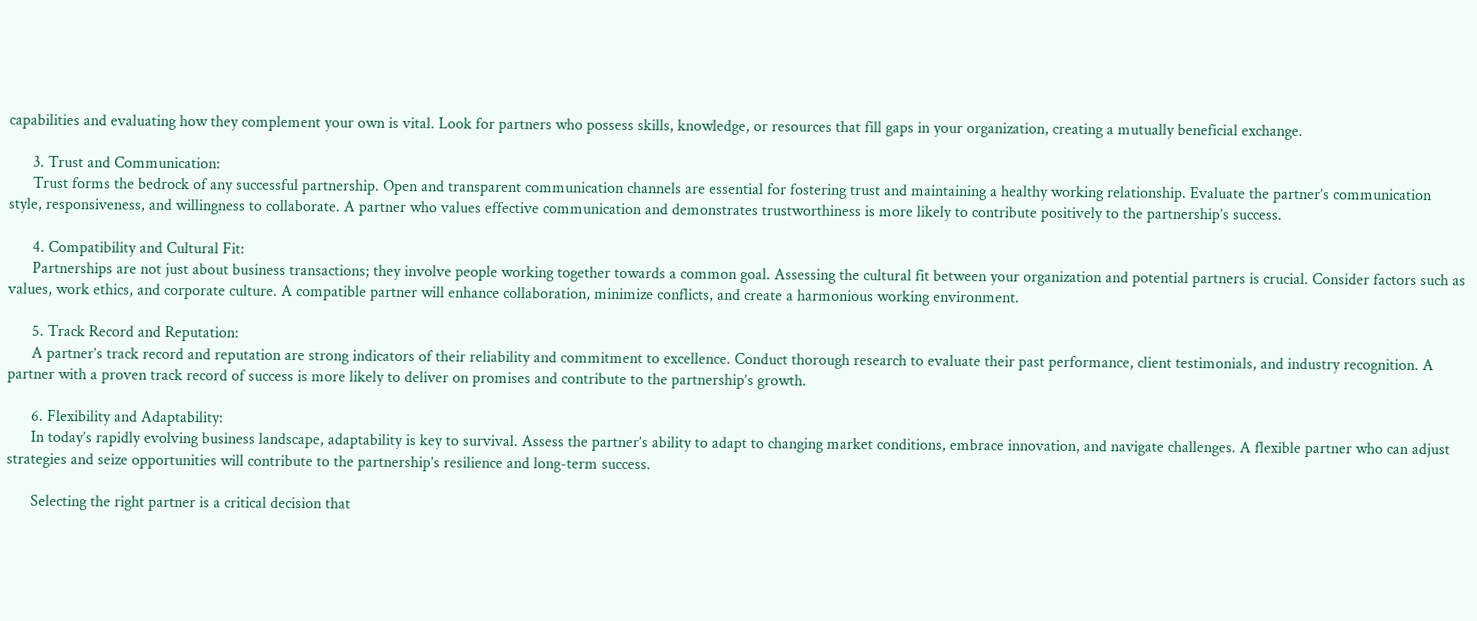capabilities and evaluating how they complement your own is vital. Look for partners who possess skills, knowledge, or resources that fill gaps in your organization, creating a mutually beneficial exchange.

      3. Trust and Communication:
      Trust forms the bedrock of any successful partnership. Open and transparent communication channels are essential for fostering trust and maintaining a healthy working relationship. Evaluate the partner’s communication style, responsiveness, and willingness to collaborate. A partner who values effective communication and demonstrates trustworthiness is more likely to contribute positively to the partnership’s success.

      4. Compatibility and Cultural Fit:
      Partnerships are not just about business transactions; they involve people working together towards a common goal. Assessing the cultural fit between your organization and potential partners is crucial. Consider factors such as values, work ethics, and corporate culture. A compatible partner will enhance collaboration, minimize conflicts, and create a harmonious working environment.

      5. Track Record and Reputation:
      A partner’s track record and reputation are strong indicators of their reliability and commitment to excellence. Conduct thorough research to evaluate their past performance, client testimonials, and industry recognition. A partner with a proven track record of success is more likely to deliver on promises and contribute to the partnership’s growth.

      6. Flexibility and Adaptability:
      In today’s rapidly evolving business landscape, adaptability is key to survival. Assess the partner’s ability to adapt to changing market conditions, embrace innovation, and navigate challenges. A flexible partner who can adjust strategies and seize opportunities will contribute to the partnership’s resilience and long-term success.

      Selecting the right partner is a critical decision that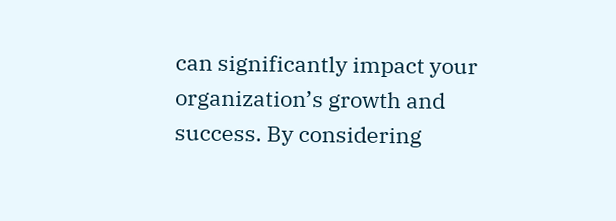can significantly impact your organization’s growth and success. By considering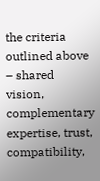the criteria outlined above – shared vision, complementary expertise, trust, compatibility,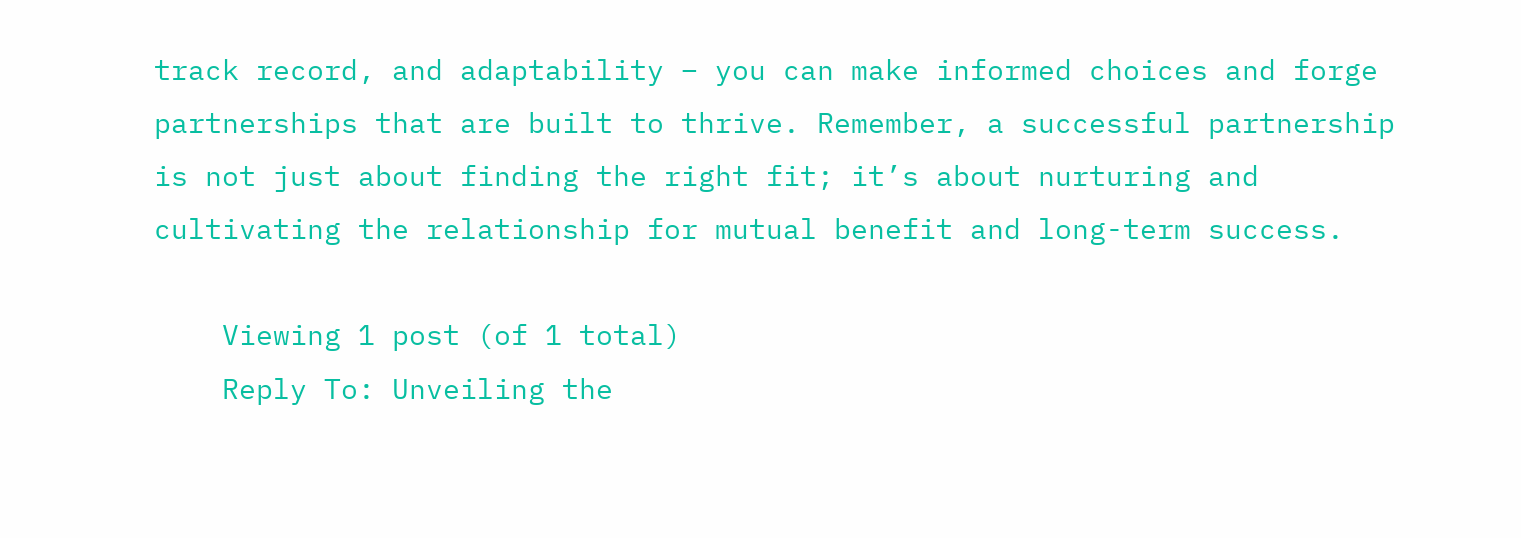track record, and adaptability – you can make informed choices and forge partnerships that are built to thrive. Remember, a successful partnership is not just about finding the right fit; it’s about nurturing and cultivating the relationship for mutual benefit and long-term success.

    Viewing 1 post (of 1 total)
    Reply To: Unveiling the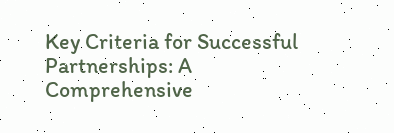Key Criteria for Successful Partnerships: A Comprehensive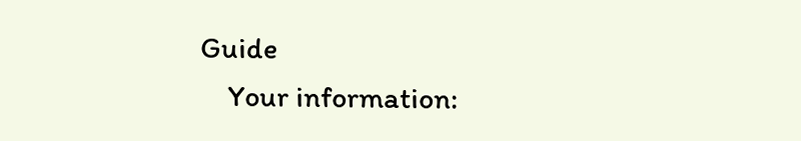Guide
    Your information: